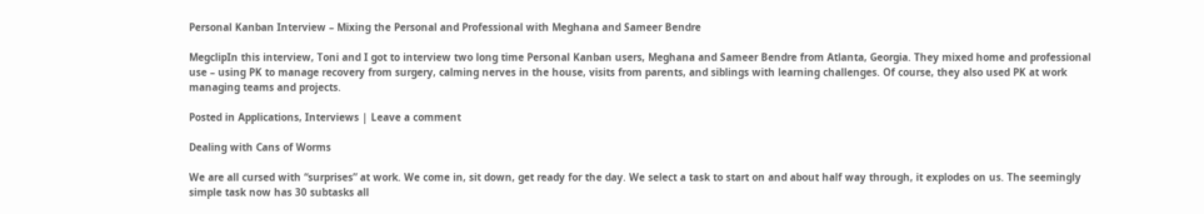Personal Kanban Interview – Mixing the Personal and Professional with Meghana and Sameer Bendre

MegclipIn this interview, Toni and I got to interview two long time Personal Kanban users, Meghana and Sameer Bendre from Atlanta, Georgia. They mixed home and professional use – using PK to manage recovery from surgery, calming nerves in the house, visits from parents, and siblings with learning challenges. Of course, they also used PK at work managing teams and projects.

Posted in Applications, Interviews | Leave a comment

Dealing with Cans of Worms

We are all cursed with “surprises” at work. We come in, sit down, get ready for the day. We select a task to start on and about half way through, it explodes on us. The seemingly simple task now has 30 subtasks all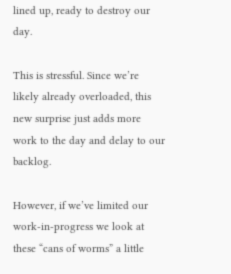lined up, ready to destroy our day.

This is stressful. Since we’re likely already overloaded, this new surprise just adds more work to the day and delay to our backlog.

However, if we’ve limited our work-in-progress we look at these “cans of worms” a little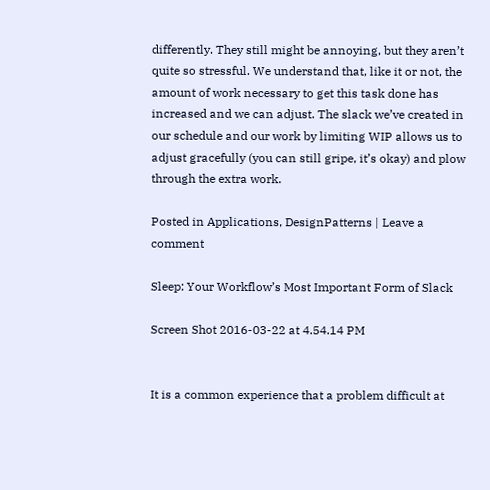differently. They still might be annoying, but they aren’t quite so stressful. We understand that, like it or not, the amount of work necessary to get this task done has increased and we can adjust. The slack we’ve created in our schedule and our work by limiting WIP allows us to adjust gracefully (you can still gripe, it’s okay) and plow through the extra work.

Posted in Applications, DesignPatterns | Leave a comment

Sleep: Your Workflow’s Most Important Form of Slack

Screen Shot 2016-03-22 at 4.54.14 PM


It is a common experience that a problem difficult at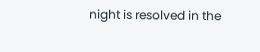night is resolved in the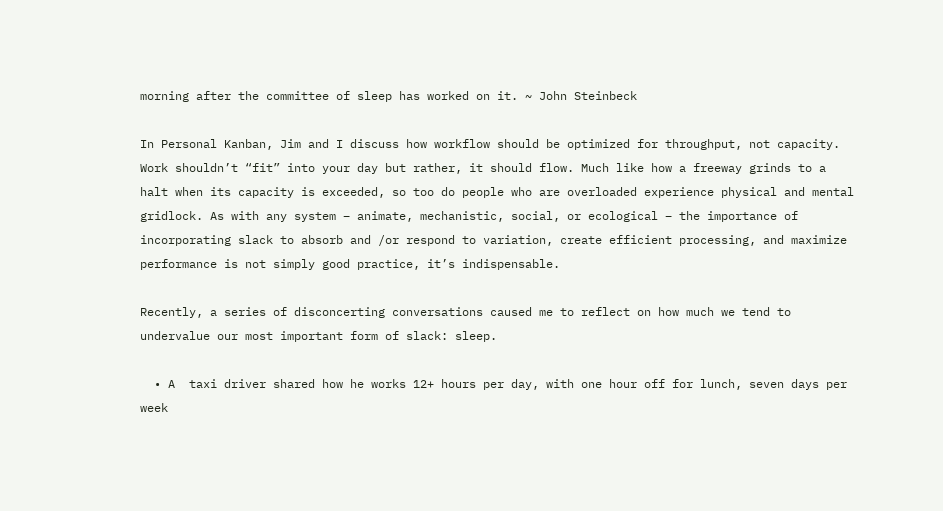morning after the committee of sleep has worked on it. ~ John Steinbeck

In Personal Kanban, Jim and I discuss how workflow should be optimized for throughput, not capacity. Work shouldn’t “fit” into your day but rather, it should flow. Much like how a freeway grinds to a halt when its capacity is exceeded, so too do people who are overloaded experience physical and mental gridlock. As with any system – animate, mechanistic, social, or ecological – the importance of incorporating slack to absorb and /or respond to variation, create efficient processing, and maximize performance is not simply good practice, it’s indispensable.

Recently, a series of disconcerting conversations caused me to reflect on how much we tend to undervalue our most important form of slack: sleep.

  • A  taxi driver shared how he works 12+ hours per day, with one hour off for lunch, seven days per week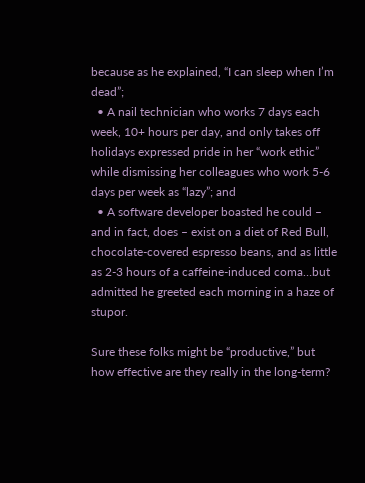because as he explained, “I can sleep when I’m dead”;
  • A nail technician who works 7 days each week, 10+ hours per day, and only takes off holidays expressed pride in her “work ethic” while dismissing her colleagues who work 5-6 days per week as “lazy”; and
  • A software developer boasted he could – and in fact, does – exist on a diet of Red Bull, chocolate-covered espresso beans, and as little as 2-3 hours of a caffeine-induced coma…but admitted he greeted each morning in a haze of stupor.

Sure these folks might be “productive,” but how effective are they really in the long-term?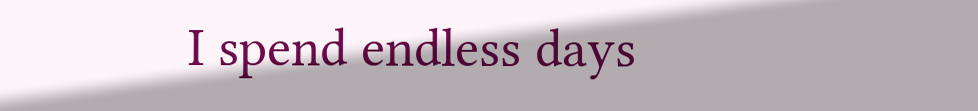I spend endless days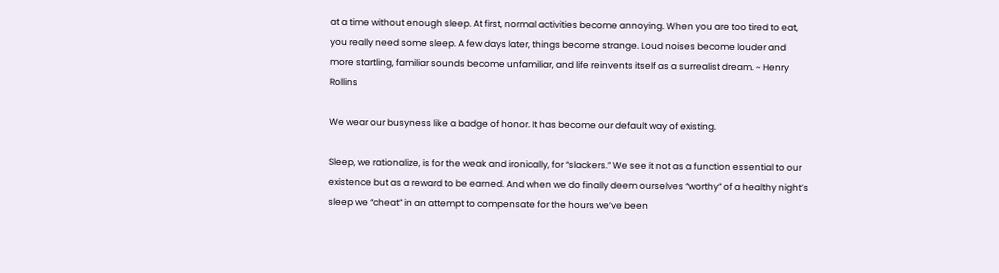at a time without enough sleep. At first, normal activities become annoying. When you are too tired to eat, you really need some sleep. A few days later, things become strange. Loud noises become louder and more startling, familiar sounds become unfamiliar, and life reinvents itself as a surrealist dream. ~ Henry Rollins

We wear our busyness like a badge of honor. It has become our default way of existing.

Sleep, we rationalize, is for the weak and ironically, for “slackers.” We see it not as a function essential to our existence but as a reward to be earned. And when we do finally deem ourselves “worthy” of a healthy night’s sleep we “cheat” in an attempt to compensate for the hours we’ve been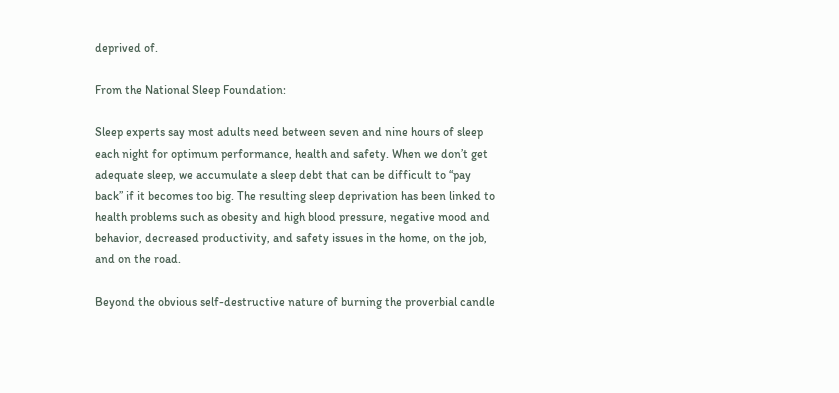deprived of.

From the National Sleep Foundation:

Sleep experts say most adults need between seven and nine hours of sleep each night for optimum performance, health and safety. When we don’t get adequate sleep, we accumulate a sleep debt that can be difficult to “pay back” if it becomes too big. The resulting sleep deprivation has been linked to health problems such as obesity and high blood pressure, negative mood and behavior, decreased productivity, and safety issues in the home, on the job, and on the road.

Beyond the obvious self-destructive nature of burning the proverbial candle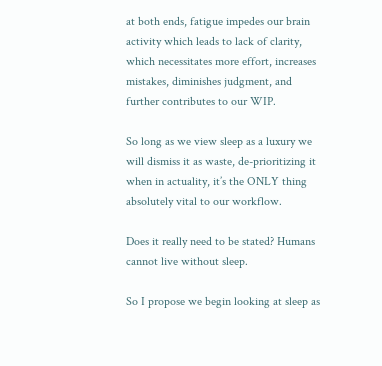at both ends, fatigue impedes our brain activity which leads to lack of clarity, which necessitates more effort, increases mistakes, diminishes judgment, and further contributes to our WIP.

So long as we view sleep as a luxury we will dismiss it as waste, de-prioritizing it when in actuality, it’s the ONLY thing absolutely vital to our workflow.

Does it really need to be stated? Humans cannot live without sleep.

So I propose we begin looking at sleep as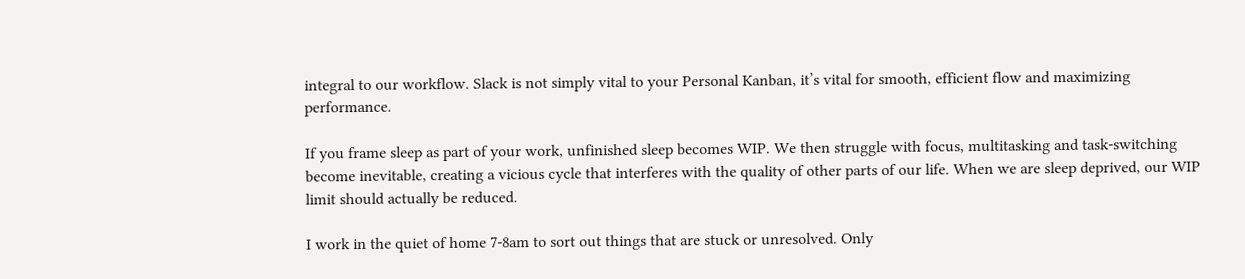integral to our workflow. Slack is not simply vital to your Personal Kanban, it’s vital for smooth, efficient flow and maximizing performance.

If you frame sleep as part of your work, unfinished sleep becomes WIP. We then struggle with focus, multitasking and task-switching become inevitable, creating a vicious cycle that interferes with the quality of other parts of our life. When we are sleep deprived, our WIP limit should actually be reduced.

I work in the quiet of home 7-8am to sort out things that are stuck or unresolved. Only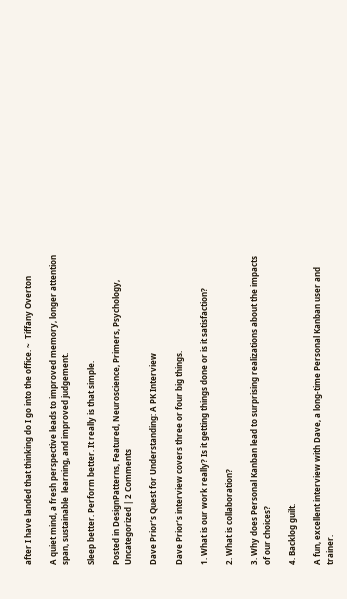after I have landed that thinking do I go into the office. ~  Tiffany Overton

A quiet mind, a fresh perspective leads to improved memory, longer attention span, sustainable  learning, and improved judgement.

Sleep better. Perform better. It really is that simple.

Posted in DesignPatterns, Featured, Neuroscience, Primers, Psychology, Uncategorized | 2 Comments

Dave Prior’s Quest for Understanding: A PK Interview

Dave Prior’s interview covers three or four big things.

1. What is our work really? Is it getting things done or is it satisfaction?

2. What is collaboration?

3. Why does Personal Kanban lead to surprising realizations about the impacts of our choices?

4. Backlog guilt.

A fun, excellent interview with Dave, a long-time Personal Kanban user and trainer.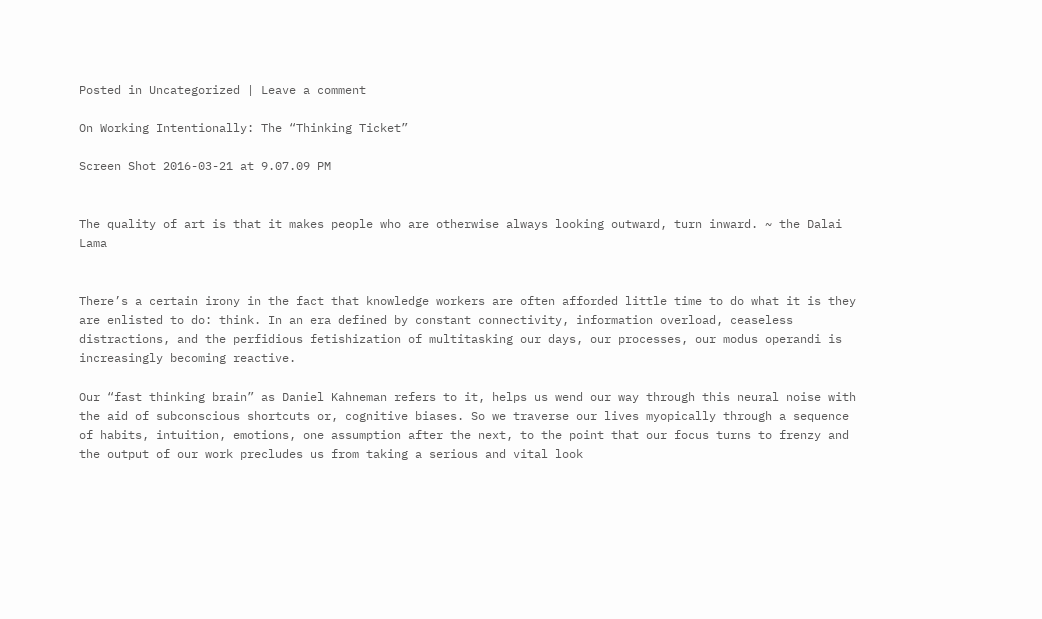Posted in Uncategorized | Leave a comment

On Working Intentionally: The “Thinking Ticket”

Screen Shot 2016-03-21 at 9.07.09 PM


The quality of art is that it makes people who are otherwise always looking outward, turn inward. ~ the Dalai Lama


There’s a certain irony in the fact that knowledge workers are often afforded little time to do what it is they are enlisted to do: think. In an era defined by constant connectivity, information overload, ceaseless distractions, and the perfidious fetishization of multitasking our days, our processes, our modus operandi is increasingly becoming reactive.

Our “fast thinking brain” as Daniel Kahneman refers to it, helps us wend our way through this neural noise with the aid of subconscious shortcuts or, cognitive biases. So we traverse our lives myopically through a sequence of habits, intuition, emotions, one assumption after the next, to the point that our focus turns to frenzy and the output of our work precludes us from taking a serious and vital look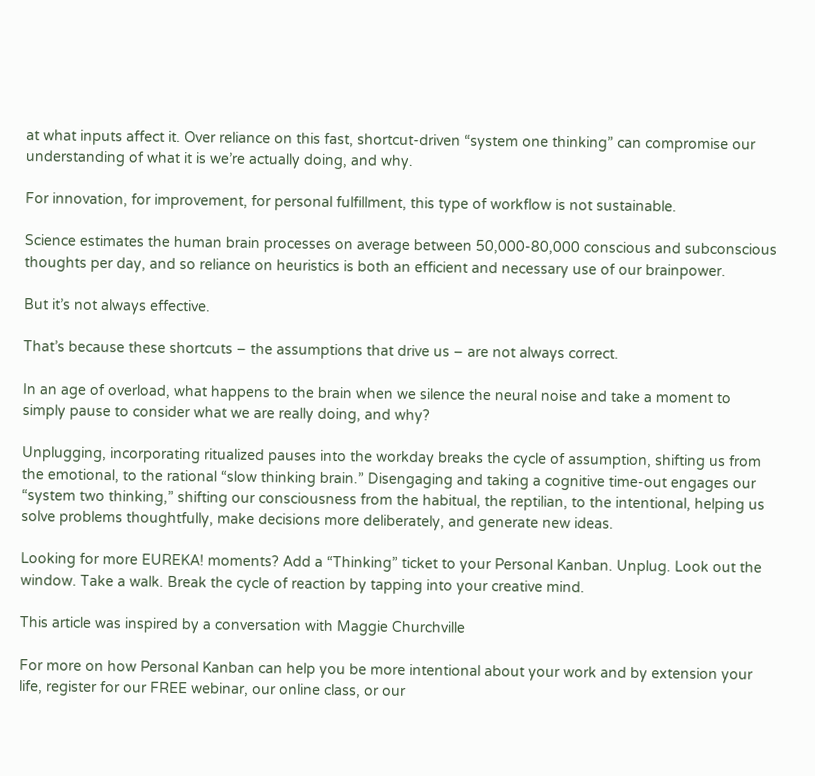at what inputs affect it. Over reliance on this fast, shortcut-driven “system one thinking” can compromise our understanding of what it is we’re actually doing, and why.

For innovation, for improvement, for personal fulfillment, this type of workflow is not sustainable.

Science estimates the human brain processes on average between 50,000-80,000 conscious and subconscious thoughts per day, and so reliance on heuristics is both an efficient and necessary use of our brainpower.

But it’s not always effective.

That’s because these shortcuts – the assumptions that drive us – are not always correct.

In an age of overload, what happens to the brain when we silence the neural noise and take a moment to simply pause to consider what we are really doing, and why?

Unplugging, incorporating ritualized pauses into the workday breaks the cycle of assumption, shifting us from the emotional, to the rational “slow thinking brain.” Disengaging and taking a cognitive time-out engages our “system two thinking,” shifting our consciousness from the habitual, the reptilian, to the intentional, helping us solve problems thoughtfully, make decisions more deliberately, and generate new ideas.

Looking for more EUREKA! moments? Add a “Thinking” ticket to your Personal Kanban. Unplug. Look out the window. Take a walk. Break the cycle of reaction by tapping into your creative mind.

This article was inspired by a conversation with Maggie Churchville

For more on how Personal Kanban can help you be more intentional about your work and by extension your life, register for our FREE webinar, our online class, or our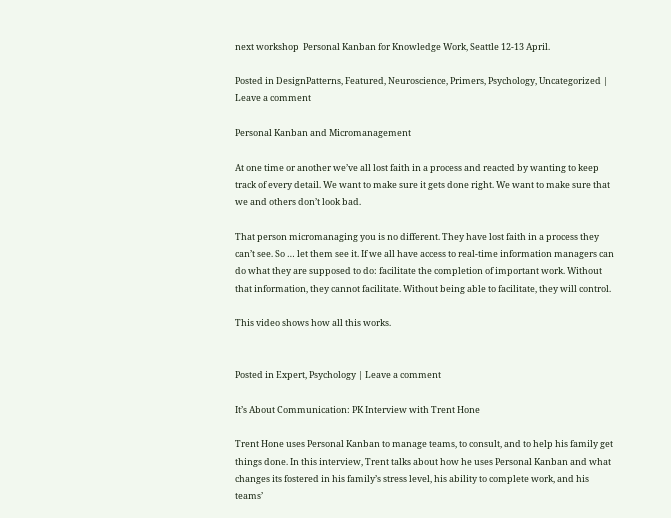next workshop  Personal Kanban for Knowledge Work, Seattle 12-13 April.

Posted in DesignPatterns, Featured, Neuroscience, Primers, Psychology, Uncategorized | Leave a comment

Personal Kanban and Micromanagement

At one time or another we’ve all lost faith in a process and reacted by wanting to keep track of every detail. We want to make sure it gets done right. We want to make sure that we and others don’t look bad.

That person micromanaging you is no different. They have lost faith in a process they can’t see. So … let them see it. If we all have access to real-time information managers can do what they are supposed to do: facilitate the completion of important work. Without that information, they cannot facilitate. Without being able to facilitate, they will control.

This video shows how all this works.


Posted in Expert, Psychology | Leave a comment

It’s About Communication: PK Interview with Trent Hone

Trent Hone uses Personal Kanban to manage teams, to consult, and to help his family get things done. In this interview, Trent talks about how he uses Personal Kanban and what changes its fostered in his family’s stress level, his ability to complete work, and his teams’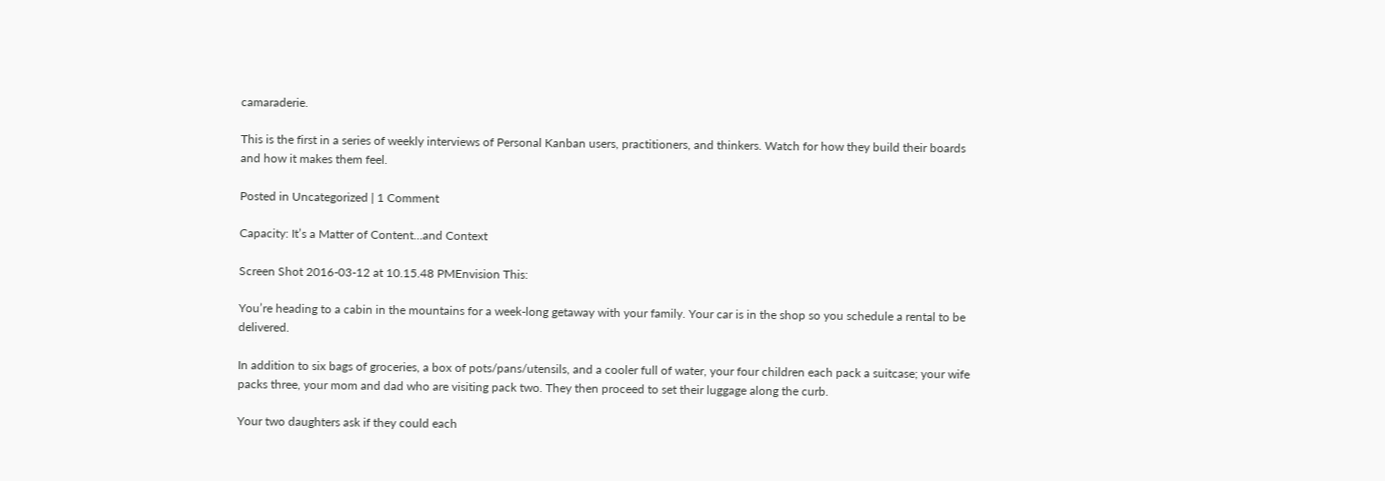camaraderie.

This is the first in a series of weekly interviews of Personal Kanban users, practitioners, and thinkers. Watch for how they build their boards and how it makes them feel.

Posted in Uncategorized | 1 Comment

Capacity: It’s a Matter of Content…and Context

Screen Shot 2016-03-12 at 10.15.48 PMEnvision This:

You’re heading to a cabin in the mountains for a week-long getaway with your family. Your car is in the shop so you schedule a rental to be delivered.

In addition to six bags of groceries, a box of pots/pans/utensils, and a cooler full of water, your four children each pack a suitcase; your wife packs three, your mom and dad who are visiting pack two. They then proceed to set their luggage along the curb.

Your two daughters ask if they could each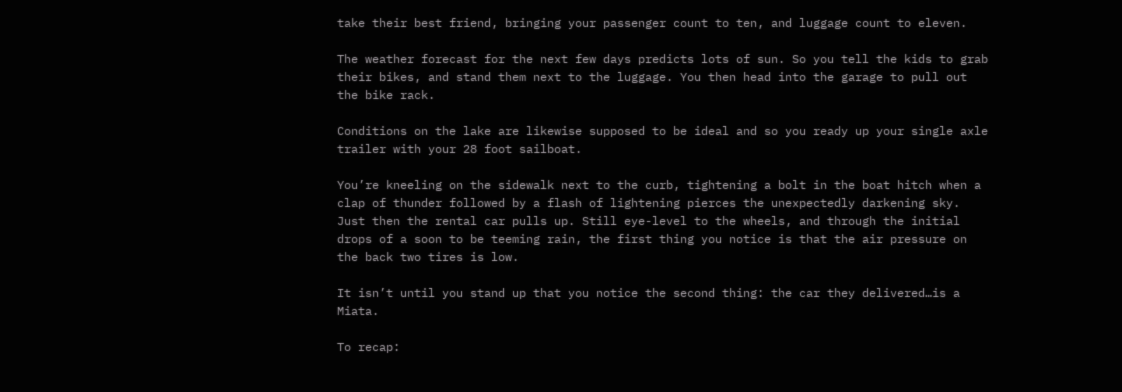take their best friend, bringing your passenger count to ten, and luggage count to eleven.

The weather forecast for the next few days predicts lots of sun. So you tell the kids to grab their bikes, and stand them next to the luggage. You then head into the garage to pull out the bike rack.

Conditions on the lake are likewise supposed to be ideal and so you ready up your single axle trailer with your 28 foot sailboat.

You’re kneeling on the sidewalk next to the curb, tightening a bolt in the boat hitch when a clap of thunder followed by a flash of lightening pierces the unexpectedly darkening sky. Just then the rental car pulls up. Still eye-level to the wheels, and through the initial drops of a soon to be teeming rain, the first thing you notice is that the air pressure on the back two tires is low.

It isn’t until you stand up that you notice the second thing: the car they delivered…is a Miata.

To recap: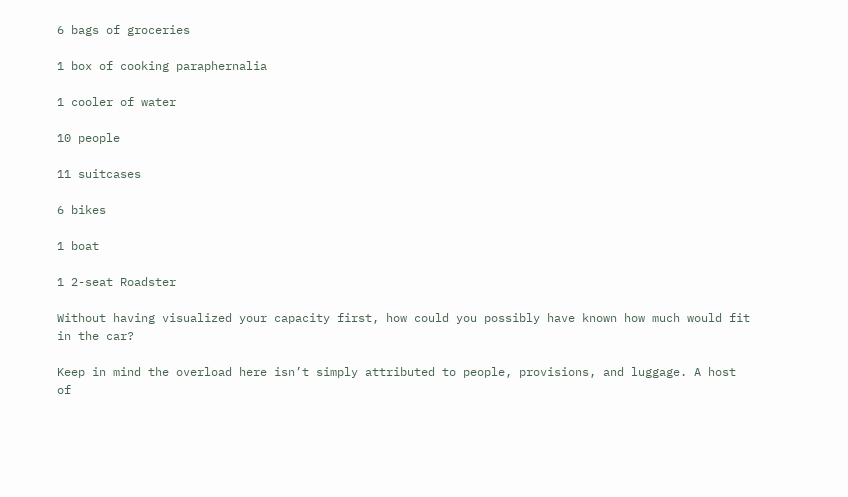6 bags of groceries

1 box of cooking paraphernalia

1 cooler of water

10 people

11 suitcases

6 bikes

1 boat

1 2-seat Roadster

Without having visualized your capacity first, how could you possibly have known how much would fit in the car?

Keep in mind the overload here isn’t simply attributed to people, provisions, and luggage. A host of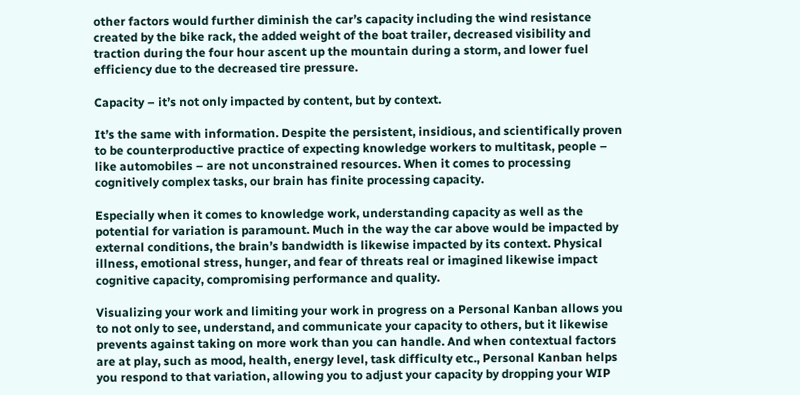other factors would further diminish the car’s capacity including the wind resistance created by the bike rack, the added weight of the boat trailer, decreased visibility and traction during the four hour ascent up the mountain during a storm, and lower fuel efficiency due to the decreased tire pressure.

Capacity – it’s not only impacted by content, but by context.

It’s the same with information. Despite the persistent, insidious, and scientifically proven to be counterproductive practice of expecting knowledge workers to multitask, people – like automobiles – are not unconstrained resources. When it comes to processing cognitively complex tasks, our brain has finite processing capacity.

Especially when it comes to knowledge work, understanding capacity as well as the potential for variation is paramount. Much in the way the car above would be impacted by external conditions, the brain’s bandwidth is likewise impacted by its context. Physical illness, emotional stress, hunger, and fear of threats real or imagined likewise impact cognitive capacity, compromising performance and quality.

Visualizing your work and limiting your work in progress on a Personal Kanban allows you to not only to see, understand, and communicate your capacity to others, but it likewise prevents against taking on more work than you can handle. And when contextual factors are at play, such as mood, health, energy level, task difficulty etc., Personal Kanban helps you respond to that variation, allowing you to adjust your capacity by dropping your WIP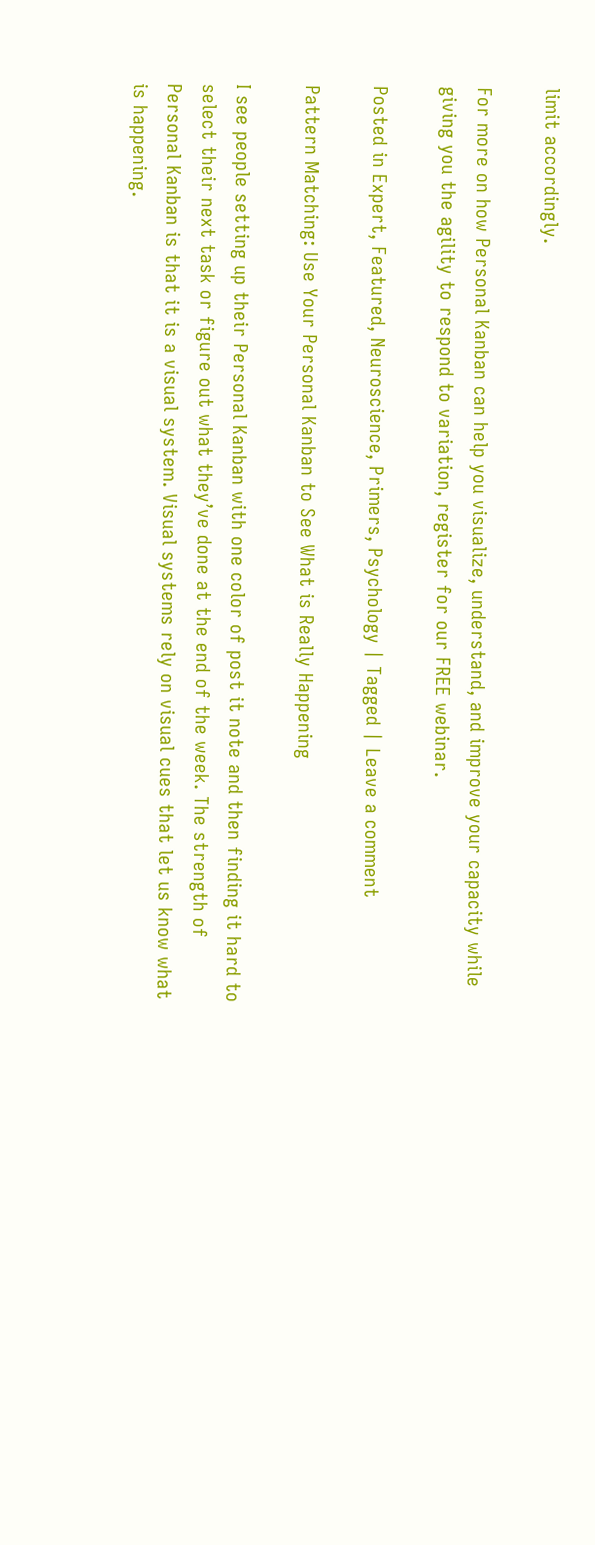limit accordingly.

For more on how Personal Kanban can help you visualize, understand, and improve your capacity while giving you the agility to respond to variation, register for our FREE webinar.

Posted in Expert, Featured, Neuroscience, Primers, Psychology | Tagged | Leave a comment

Pattern Matching: Use Your Personal Kanban to See What is Really Happening

I see people setting up their Personal Kanban with one color of post it note and then finding it hard to select their next task or figure out what they’ve done at the end of the week. The strength of Personal Kanban is that it is a visual system. Visual systems rely on visual cues that let us know what is happening.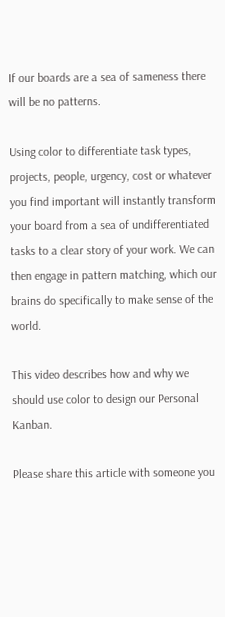If our boards are a sea of sameness there will be no patterns.

Using color to differentiate task types, projects, people, urgency, cost or whatever you find important will instantly transform your board from a sea of undifferentiated tasks to a clear story of your work. We can then engage in pattern matching, which our brains do specifically to make sense of the world.

This video describes how and why we should use color to design our Personal Kanban.

Please share this article with someone you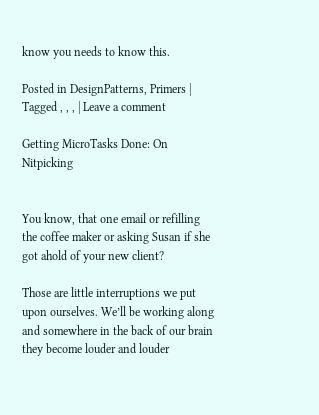know you needs to know this.

Posted in DesignPatterns, Primers | Tagged , , , | Leave a comment

Getting MicroTasks Done: On Nitpicking


You know, that one email or refilling the coffee maker or asking Susan if she got ahold of your new client?

Those are little interruptions we put upon ourselves. We’ll be working along and somewhere in the back of our brain they become louder and louder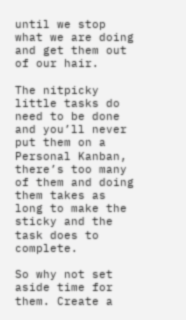until we stop what we are doing and get them out of our hair.

The nitpicky little tasks do need to be done and you’ll never put them on a Personal Kanban, there’s too many of them and doing them takes as long to make the sticky and the task does to complete.

So why not set aside time for them. Create a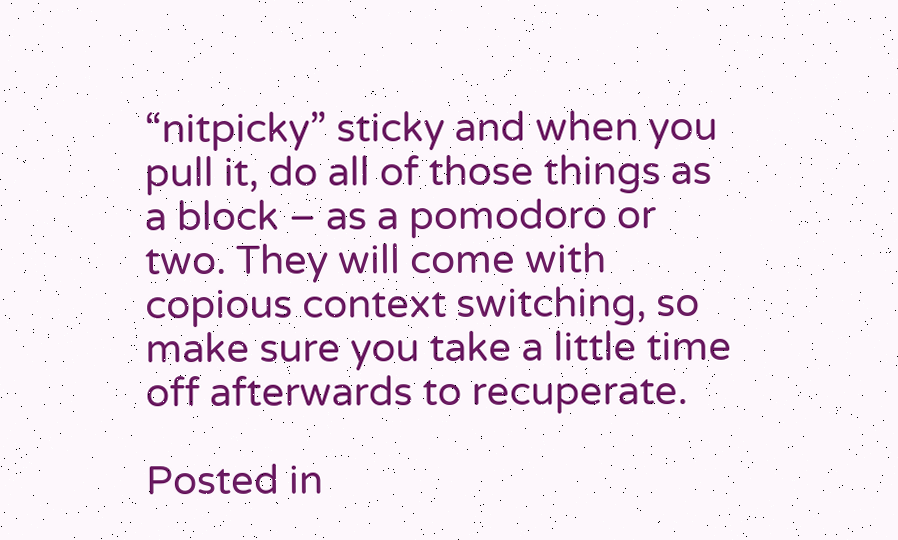“nitpicky” sticky and when you pull it, do all of those things as a block – as a pomodoro or two. They will come with copious context switching, so make sure you take a little time off afterwards to recuperate.

Posted in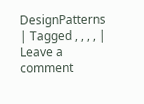DesignPatterns | Tagged , , , , | Leave a comment